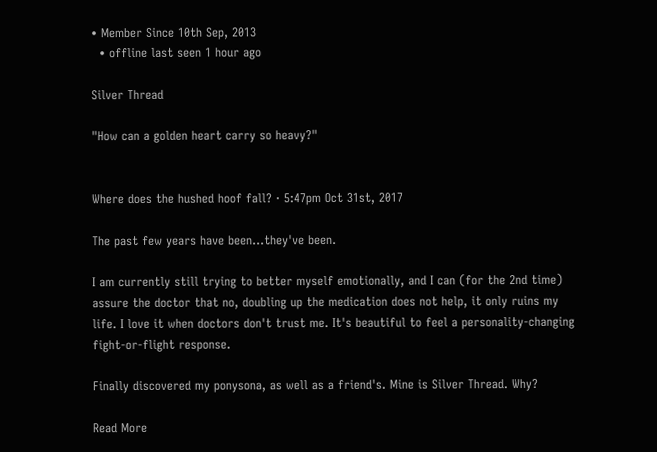• Member Since 10th Sep, 2013
  • offline last seen 1 hour ago

Silver Thread

"How can a golden heart carry so heavy?"


Where does the hushed hoof fall? · 5:47pm Oct 31st, 2017

The past few years have been...they've been.

I am currently still trying to better myself emotionally, and I can (for the 2nd time) assure the doctor that no, doubling up the medication does not help, it only ruins my life. I love it when doctors don't trust me. It's beautiful to feel a personality-changing fight-or-flight response.

Finally discovered my ponysona, as well as a friend's. Mine is Silver Thread. Why?

Read More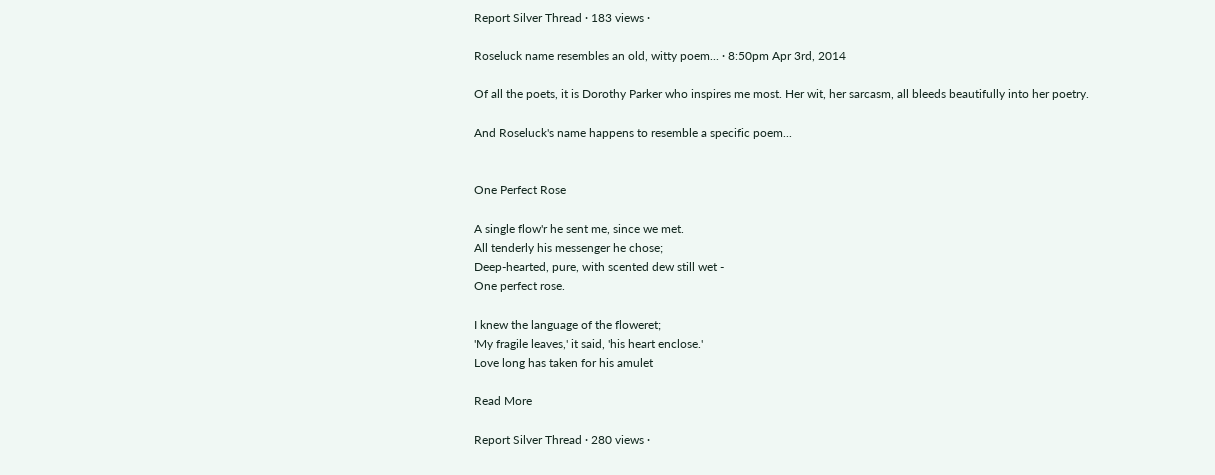Report Silver Thread · 183 views ·

Roseluck name resembles an old, witty poem... · 8:50pm Apr 3rd, 2014

Of all the poets, it is Dorothy Parker who inspires me most. Her wit, her sarcasm, all bleeds beautifully into her poetry.

And Roseluck's name happens to resemble a specific poem...


One Perfect Rose

A single flow'r he sent me, since we met.
All tenderly his messenger he chose;
Deep-hearted, pure, with scented dew still wet -
One perfect rose.

I knew the language of the floweret;
'My fragile leaves,' it said, 'his heart enclose.'
Love long has taken for his amulet

Read More

Report Silver Thread · 280 views ·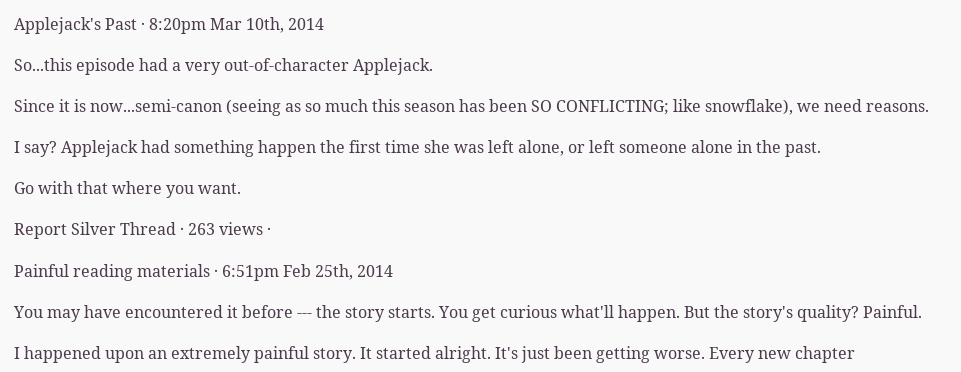Applejack's Past · 8:20pm Mar 10th, 2014

So...this episode had a very out-of-character Applejack.

Since it is now...semi-canon (seeing as so much this season has been SO CONFLICTING; like snowflake), we need reasons.

I say? Applejack had something happen the first time she was left alone, or left someone alone in the past.

Go with that where you want.

Report Silver Thread · 263 views ·

Painful reading materials · 6:51pm Feb 25th, 2014

You may have encountered it before --- the story starts. You get curious what'll happen. But the story's quality? Painful.

I happened upon an extremely painful story. It started alright. It's just been getting worse. Every new chapter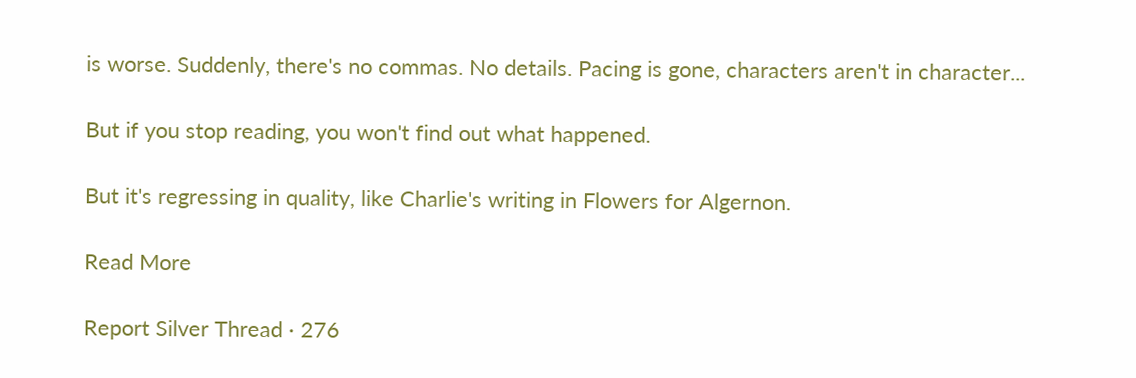is worse. Suddenly, there's no commas. No details. Pacing is gone, characters aren't in character...

But if you stop reading, you won't find out what happened.

But it's regressing in quality, like Charlie's writing in Flowers for Algernon.

Read More

Report Silver Thread · 276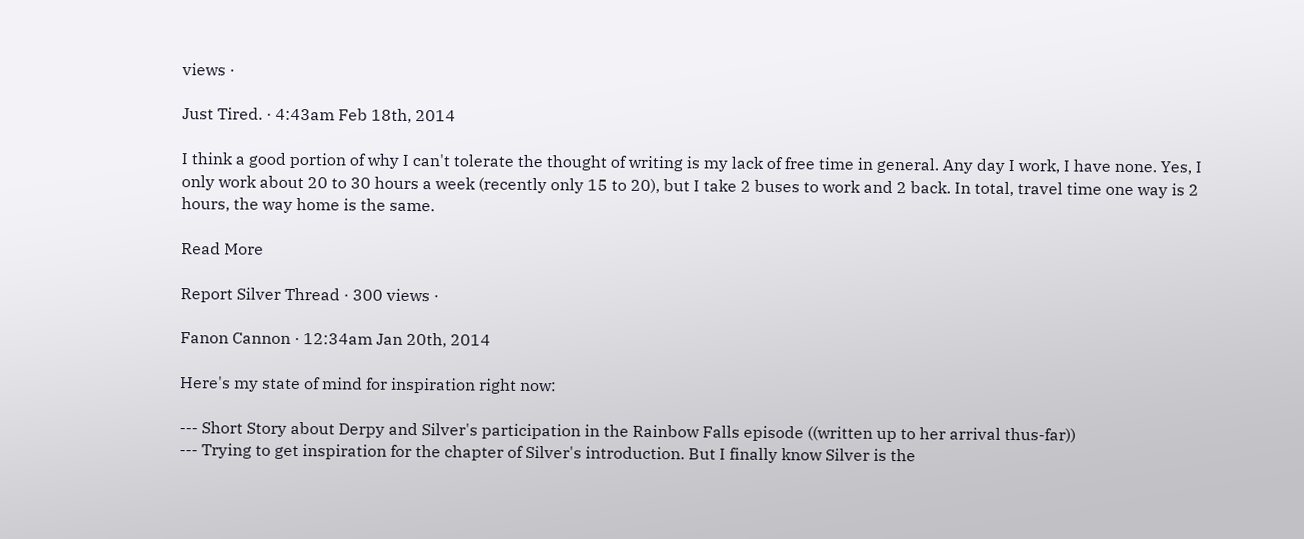views ·

Just Tired. · 4:43am Feb 18th, 2014

I think a good portion of why I can't tolerate the thought of writing is my lack of free time in general. Any day I work, I have none. Yes, I only work about 20 to 30 hours a week (recently only 15 to 20), but I take 2 buses to work and 2 back. In total, travel time one way is 2 hours, the way home is the same.

Read More

Report Silver Thread · 300 views ·

Fanon Cannon · 12:34am Jan 20th, 2014

Here's my state of mind for inspiration right now:

--- Short Story about Derpy and Silver's participation in the Rainbow Falls episode ((written up to her arrival thus-far))
--- Trying to get inspiration for the chapter of Silver's introduction. But I finally know Silver is the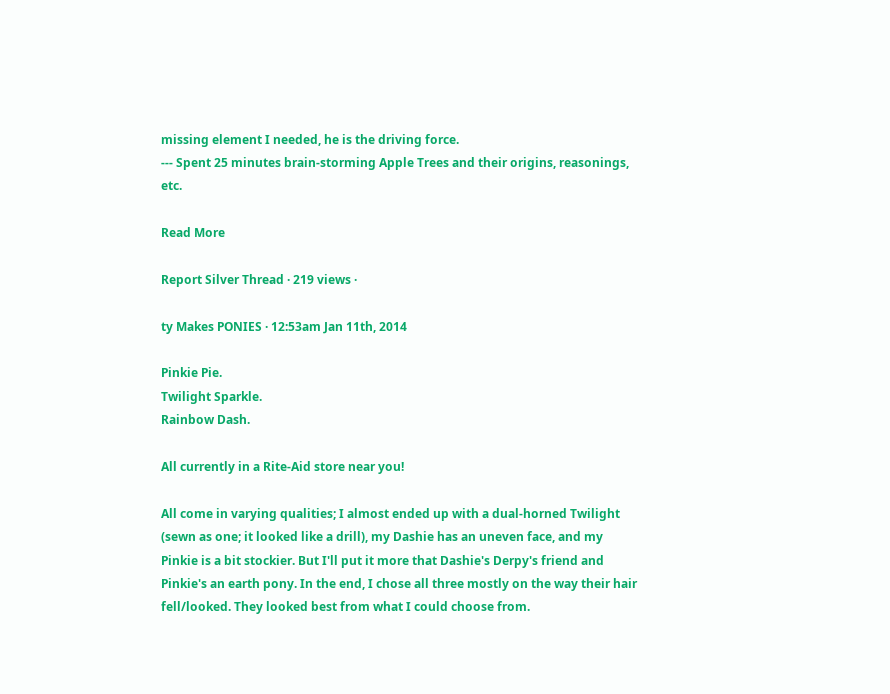missing element I needed, he is the driving force.
--- Spent 25 minutes brain-storming Apple Trees and their origins, reasonings, etc.

Read More

Report Silver Thread · 219 views ·

ty Makes PONIES · 12:53am Jan 11th, 2014

Pinkie Pie.
Twilight Sparkle.
Rainbow Dash.

All currently in a Rite-Aid store near you!

All come in varying qualities; I almost ended up with a dual-horned Twilight (sewn as one; it looked like a drill), my Dashie has an uneven face, and my Pinkie is a bit stockier. But I'll put it more that Dashie's Derpy's friend and Pinkie's an earth pony. In the end, I chose all three mostly on the way their hair fell/looked. They looked best from what I could choose from.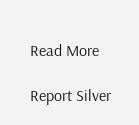Read More

Report Silver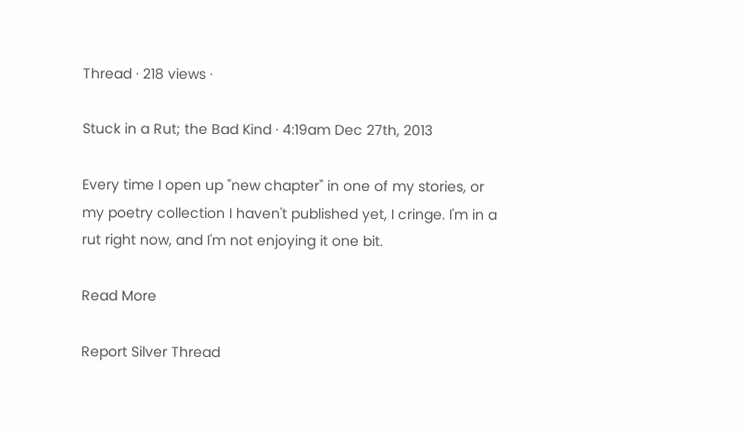Thread · 218 views ·

Stuck in a Rut; the Bad Kind · 4:19am Dec 27th, 2013

Every time I open up "new chapter" in one of my stories, or my poetry collection I haven't published yet, I cringe. I'm in a rut right now, and I'm not enjoying it one bit.

Read More

Report Silver Thread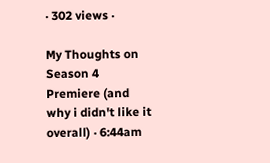· 302 views ·

My Thoughts on Season 4 Premiere (and why i didn't like it overall) · 6:44am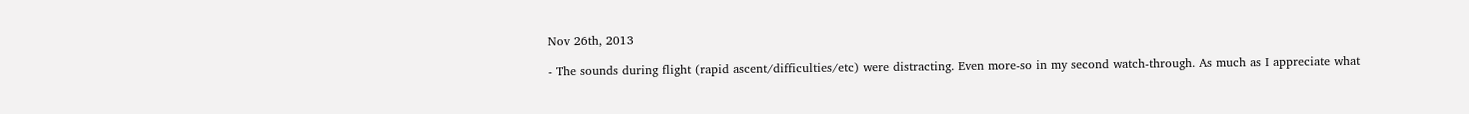Nov 26th, 2013

- The sounds during flight (rapid ascent/difficulties/etc) were distracting. Even more-so in my second watch-through. As much as I appreciate what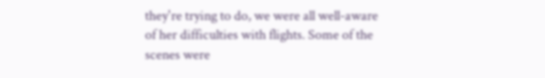they're trying to do, we were all well-aware of her difficulties with flights. Some of the scenes were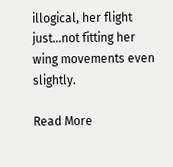illogical, her flight just...not fitting her wing movements even slightly.

Read More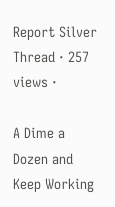Report Silver Thread · 257 views ·

A Dime a Dozen and Keep Working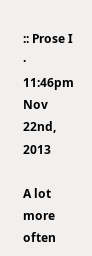:: Prose I · 11:46pm Nov 22nd, 2013

A lot more often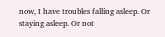now, I have troubles falling asleep. Or staying asleep. Or not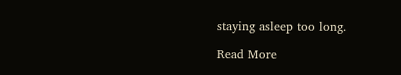staying asleep too long.

Read More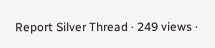Report Silver Thread · 249 views ·